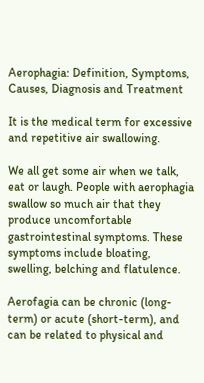Aerophagia: Definition, Symptoms, Causes, Diagnosis and Treatment

It is the medical term for excessive and repetitive air swallowing.

We all get some air when we talk, eat or laugh. People with aerophagia swallow so much air that they produce uncomfortable gastrointestinal symptoms. These symptoms include bloating, swelling, belching and flatulence.

Aerofagia can be chronic (long-term) or acute (short-term), and can be related to physical and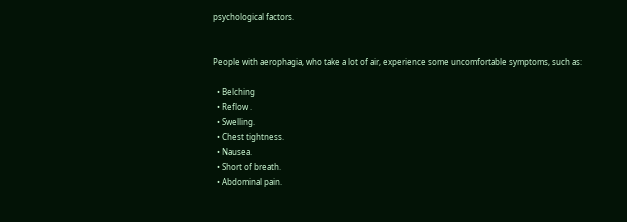psychological factors.


People with aerophagia, who take a lot of air, experience some uncomfortable symptoms, such as:

  • Belching
  • Reflow .
  • Swelling.
  • Chest tightness.
  • Nausea.
  • Short of breath.
  • Abdominal pain.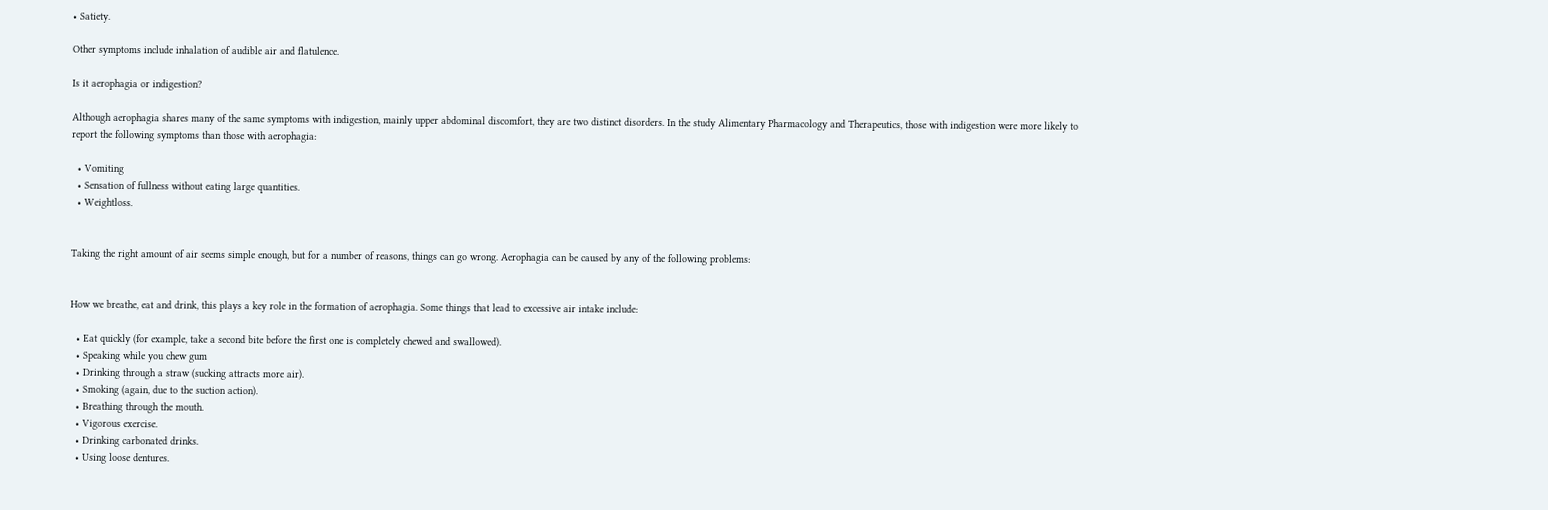• Satiety.

Other symptoms include inhalation of audible air and flatulence.

Is it aerophagia or indigestion?

Although aerophagia shares many of the same symptoms with indigestion, mainly upper abdominal discomfort, they are two distinct disorders. In the study Alimentary Pharmacology and Therapeutics, those with indigestion were more likely to report the following symptoms than those with aerophagia:

  • Vomiting
  • Sensation of fullness without eating large quantities.
  • Weightloss.


Taking the right amount of air seems simple enough, but for a number of reasons, things can go wrong. Aerophagia can be caused by any of the following problems:


How we breathe, eat and drink, this plays a key role in the formation of aerophagia. Some things that lead to excessive air intake include:

  • Eat quickly (for example, take a second bite before the first one is completely chewed and swallowed).
  • Speaking while you chew gum
  • Drinking through a straw (sucking attracts more air).
  • Smoking (again, due to the suction action).
  • Breathing through the mouth.
  • Vigorous exercise.
  • Drinking carbonated drinks.
  • Using loose dentures.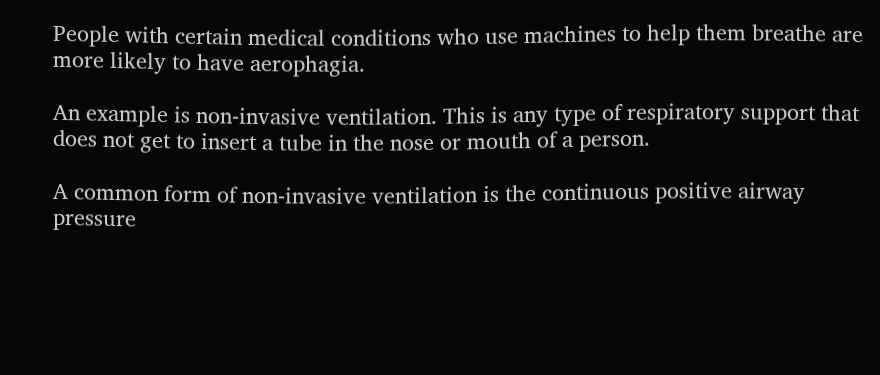People with certain medical conditions who use machines to help them breathe are more likely to have aerophagia.

An example is non-invasive ventilation. This is any type of respiratory support that does not get to insert a tube in the nose or mouth of a person.

A common form of non-invasive ventilation is the continuous positive airway pressure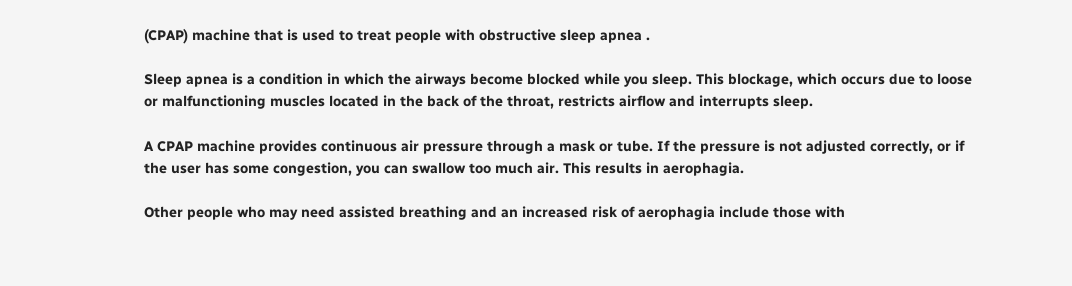(CPAP) machine that is used to treat people with obstructive sleep apnea .

Sleep apnea is a condition in which the airways become blocked while you sleep. This blockage, which occurs due to loose or malfunctioning muscles located in the back of the throat, restricts airflow and interrupts sleep.

A CPAP machine provides continuous air pressure through a mask or tube. If the pressure is not adjusted correctly, or if the user has some congestion, you can swallow too much air. This results in aerophagia.

Other people who may need assisted breathing and an increased risk of aerophagia include those with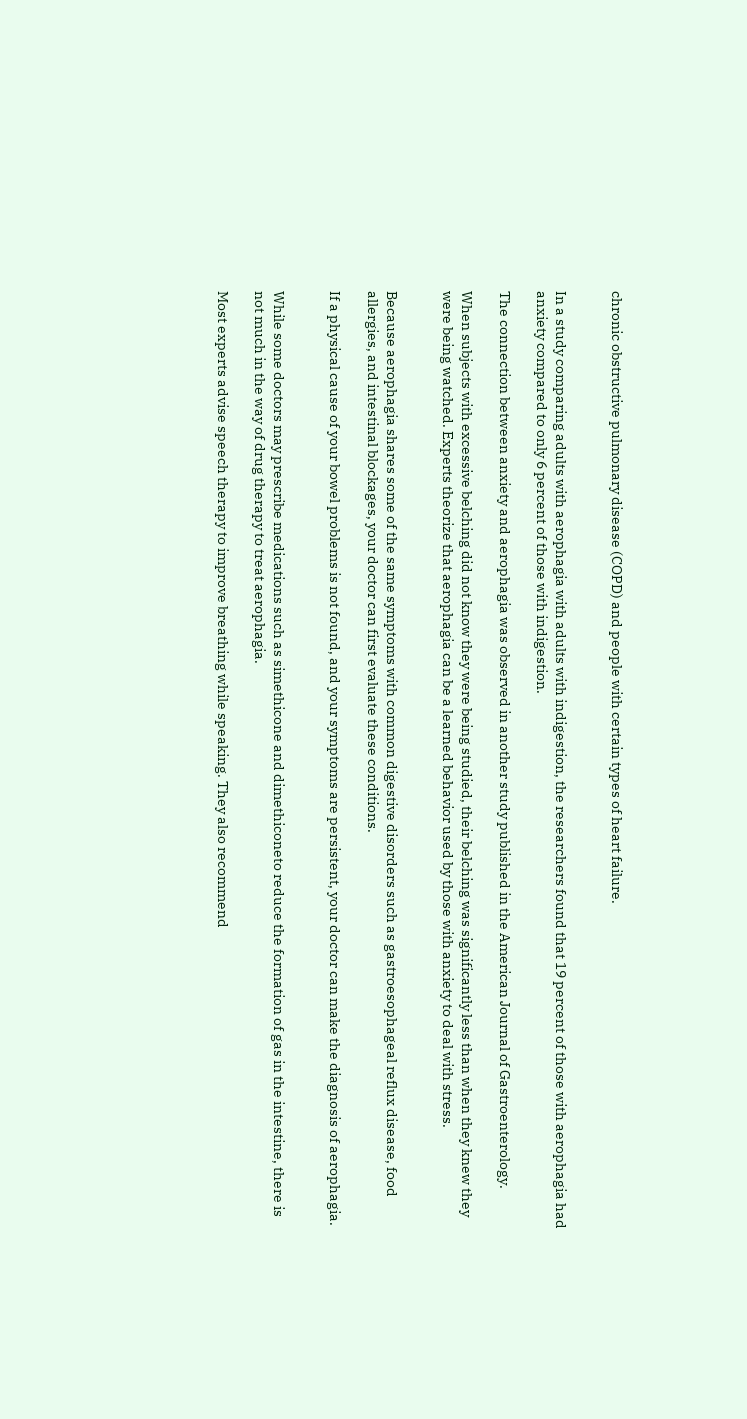chronic obstructive pulmonary disease (COPD) and people with certain types of heart failure.


In a study comparing adults with aerophagia with adults with indigestion, the researchers found that 19 percent of those with aerophagia had anxiety compared to only 6 percent of those with indigestion.

The connection between anxiety and aerophagia was observed in another study published in the American Journal of Gastroenterology.

When subjects with excessive belching did not know they were being studied, their belching was significantly less than when they knew they were being watched. Experts theorize that aerophagia can be a learned behavior used by those with anxiety to deal with stress.


Because aerophagia shares some of the same symptoms with common digestive disorders such as gastroesophageal reflux disease, food allergies, and intestinal blockages, your doctor can first evaluate these conditions.

If a physical cause of your bowel problems is not found, and your symptoms are persistent, your doctor can make the diagnosis of aerophagia.


While some doctors may prescribe medications such as simethicone and dimethiconeto reduce the formation of gas in the intestine, there is not much in the way of drug therapy to treat aerophagia.

Most experts advise speech therapy to improve breathing while speaking. They also recommend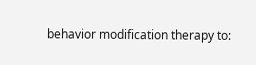behavior modification therapy to: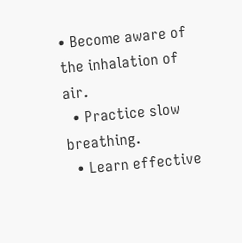• Become aware of the inhalation of air.
  • Practice slow breathing.
  • Learn effective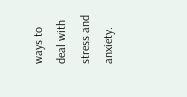ways to deal with stress and anxiety.